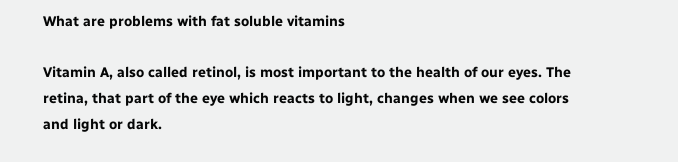What are problems with fat soluble vitamins

Vitamin A, also called retinol, is most important to the health of our eyes. The retina, that part of the eye which reacts to light, changes when we see colors and light or dark.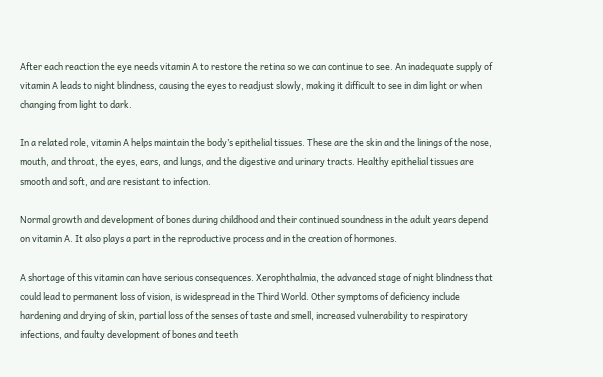After each reaction the eye needs vitamin A to restore the retina so we can continue to see. An inadequate supply of vitamin A leads to night blindness, causing the eyes to readjust slowly, making it difficult to see in dim light or when changing from light to dark.

In a related role, vitamin A helps maintain the body’s epithelial tissues. These are the skin and the linings of the nose, mouth, and throat, the eyes, ears, and lungs, and the digestive and urinary tracts. Healthy epithelial tissues are smooth and soft, and are resistant to infection.

Normal growth and development of bones during childhood and their continued soundness in the adult years depend on vitamin A. It also plays a part in the reproductive process and in the creation of hormones.

A shortage of this vitamin can have serious consequences. Xerophthalmia, the advanced stage of night blindness that could lead to permanent loss of vision, is widespread in the Third World. Other symptoms of deficiency include hardening and drying of skin, partial loss of the senses of taste and smell, increased vulnerability to respiratory infections, and faulty development of bones and teeth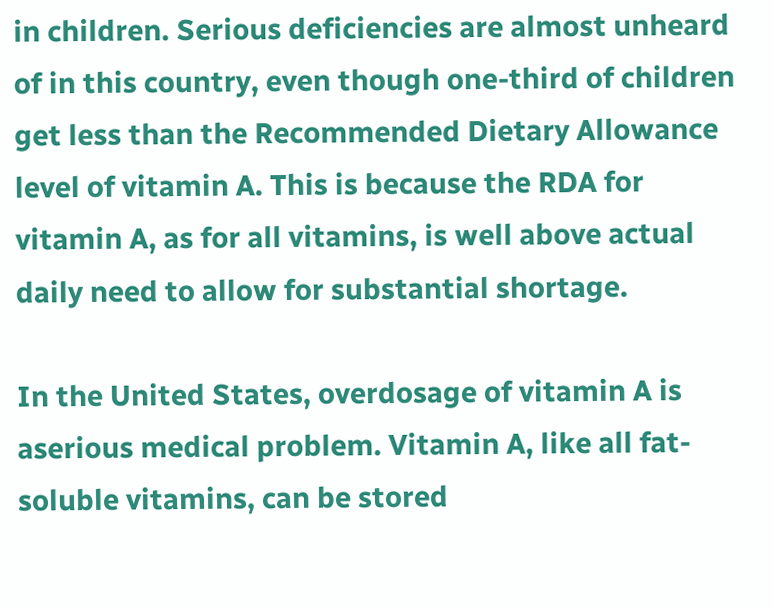in children. Serious deficiencies are almost unheard of in this country, even though one-third of children get less than the Recommended Dietary Allowance level of vitamin A. This is because the RDA for vitamin A, as for all vitamins, is well above actual daily need to allow for substantial shortage.

In the United States, overdosage of vitamin A is aserious medical problem. Vitamin A, like all fat-soluble vitamins, can be stored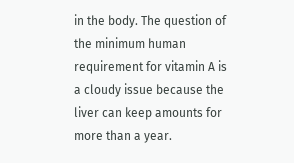in the body. The question of the minimum human requirement for vitamin A is a cloudy issue because the liver can keep amounts for more than a year.